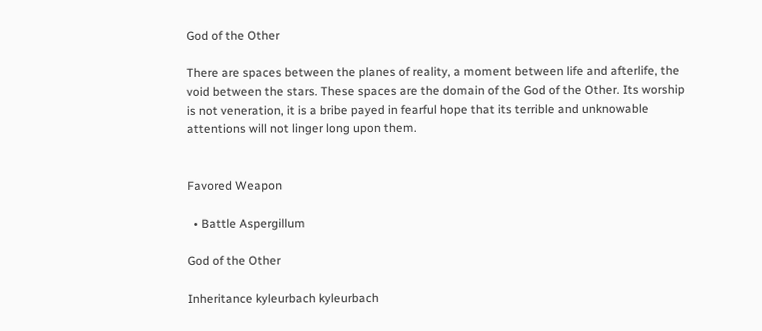God of the Other

There are spaces between the planes of reality, a moment between life and afterlife, the void between the stars. These spaces are the domain of the God of the Other. Its worship is not veneration, it is a bribe payed in fearful hope that its terrible and unknowable attentions will not linger long upon them.


Favored Weapon

  • Battle Aspergillum

God of the Other

Inheritance kyleurbach kyleurbach